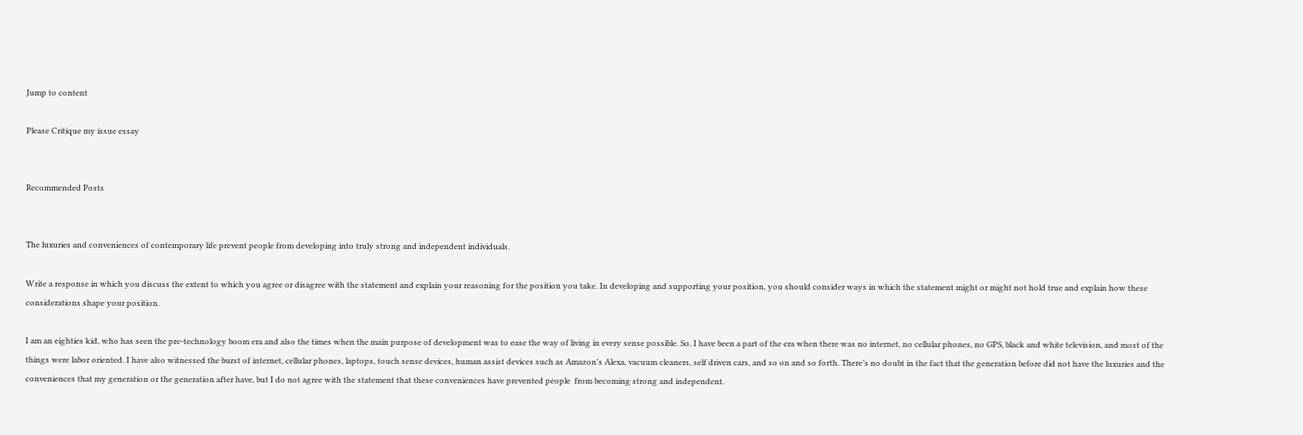Jump to content

Please Critique my issue essay


Recommended Posts


The luxuries and conveniences of contemporary life prevent people from developing into truly strong and independent individuals.

Write a response in which you discuss the extent to which you agree or disagree with the statement and explain your reasoning for the position you take. In developing and supporting your position, you should consider ways in which the statement might or might not hold true and explain how these considerations shape your position.

I am an eighties kid, who has seen the pre-technology boom era and also the times when the main purpose of development was to ease the way of living in every sense possible. So, I have been a part of the era when there was no internet, no cellular phones, no GPS, black and white television, and most of the things were labor oriented. I have also witnessed the burst of internet, cellular phones, laptops, touch sense devices, human assist devices such as Amazon’s Alexa, vacuum cleaners, self driven cars, and so on and so forth. There’s no doubt in the fact that the generation before did not have the luxuries and the conveniences that my generation or the generation after have, but I do not agree with the statement that these conveniences have prevented people  from becoming strong and independent.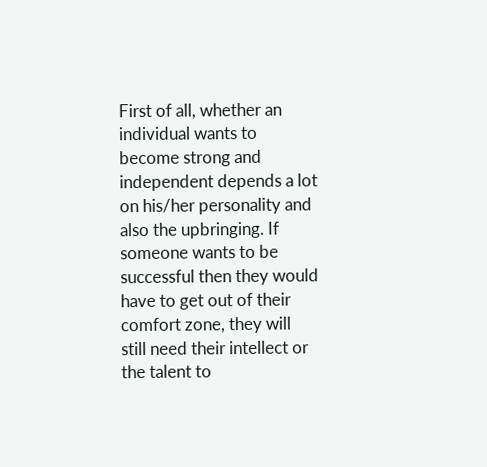First of all, whether an individual wants to become strong and independent depends a lot on his/her personality and also the upbringing. If someone wants to be successful then they would have to get out of their comfort zone, they will still need their intellect or the talent to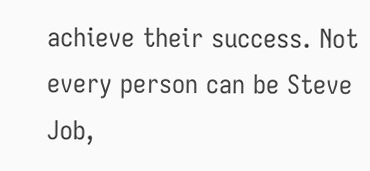achieve their success. Not every person can be Steve Job,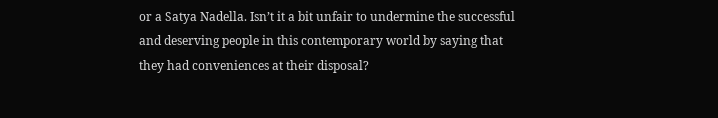or a Satya Nadella. Isn’t it a bit unfair to undermine the successful and deserving people in this contemporary world by saying that they had conveniences at their disposal?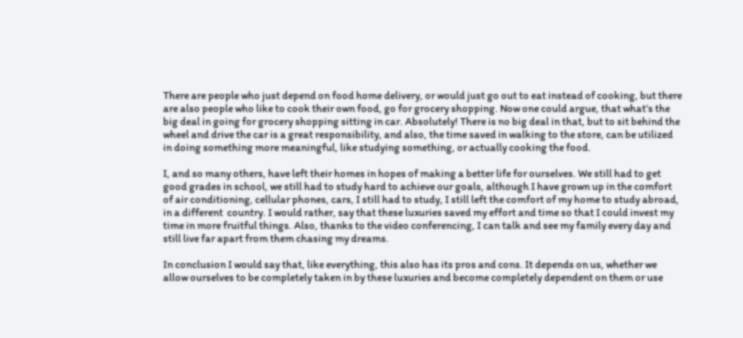There are people who just depend on food home delivery, or would just go out to eat instead of cooking, but there are also people who like to cook their own food, go for grocery shopping. Now one could argue, that what’s the big deal in going for grocery shopping sitting in car. Absolutely! There is no big deal in that, but to sit behind the wheel and drive the car is a great responsibility, and also, the time saved in walking to the store, can be utilized in doing something more meaningful, like studying something, or actually cooking the food.

I, and so many others, have left their homes in hopes of making a better life for ourselves. We still had to get good grades in school, we still had to study hard to achieve our goals, although I have grown up in the comfort of air conditioning, cellular phones, cars, I still had to study, I still left the comfort of my home to study abroad, in a different  country. I would rather, say that these luxuries saved my effort and time so that I could invest my time in more fruitful things. Also, thanks to the video conferencing, I can talk and see my family every day and still live far apart from them chasing my dreams.

In conclusion I would say that, like everything, this also has its pros and cons. It depends on us, whether we allow ourselves to be completely taken in by these luxuries and become completely dependent on them or use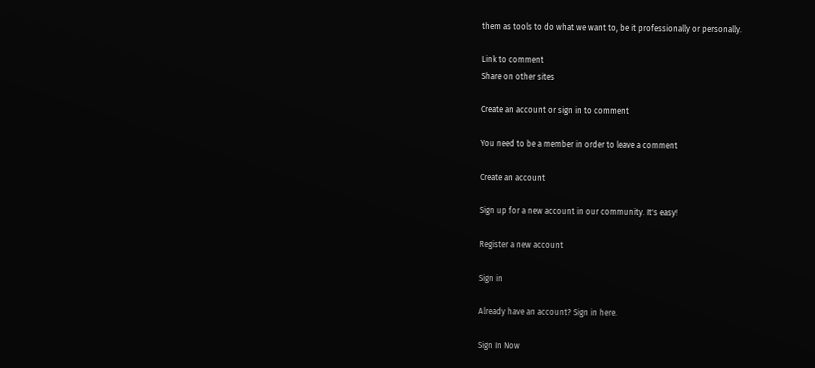them as tools to do what we want to, be it professionally or personally.

Link to comment
Share on other sites

Create an account or sign in to comment

You need to be a member in order to leave a comment

Create an account

Sign up for a new account in our community. It's easy!

Register a new account

Sign in

Already have an account? Sign in here.

Sign In Now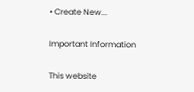• Create New...

Important Information

This website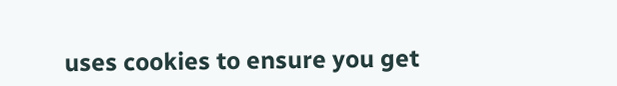uses cookies to ensure you get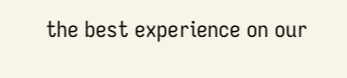the best experience on our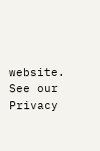website. See our Privacy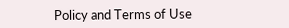Policy and Terms of Use